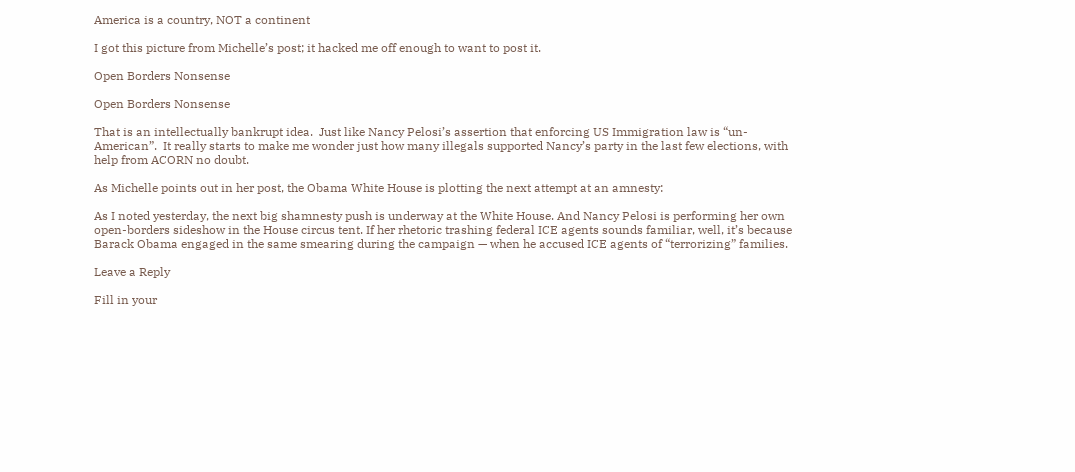America is a country, NOT a continent

I got this picture from Michelle’s post; it hacked me off enough to want to post it.

Open Borders Nonsense

Open Borders Nonsense

That is an intellectually bankrupt idea.  Just like Nancy Pelosi’s assertion that enforcing US Immigration law is “un-American”.  It really starts to make me wonder just how many illegals supported Nancy’s party in the last few elections, with help from ACORN no doubt.

As Michelle points out in her post, the Obama White House is plotting the next attempt at an amnesty:

As I noted yesterday, the next big shamnesty push is underway at the White House. And Nancy Pelosi is performing her own open-borders sideshow in the House circus tent. If her rhetoric trashing federal ICE agents sounds familiar, well, it’s because Barack Obama engaged in the same smearing during the campaign — when he accused ICE agents of “terrorizing” families.

Leave a Reply

Fill in your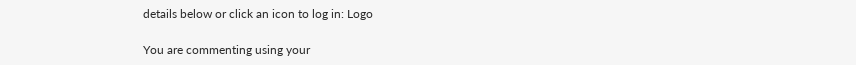details below or click an icon to log in: Logo

You are commenting using your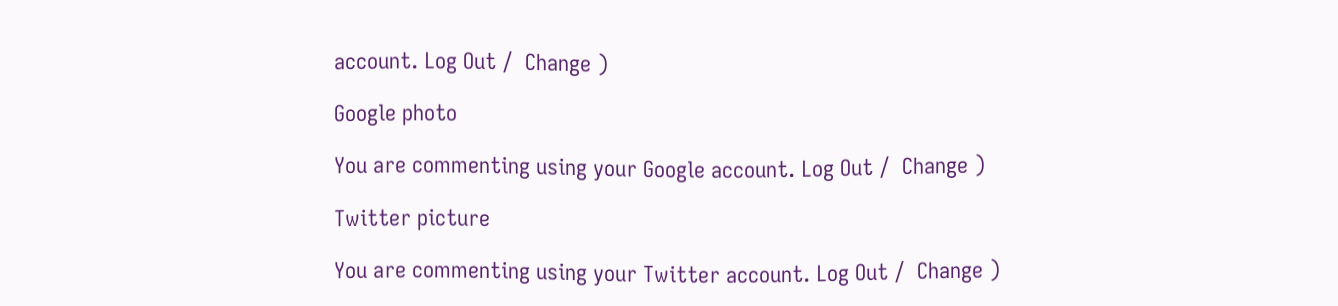account. Log Out /  Change )

Google photo

You are commenting using your Google account. Log Out /  Change )

Twitter picture

You are commenting using your Twitter account. Log Out /  Change )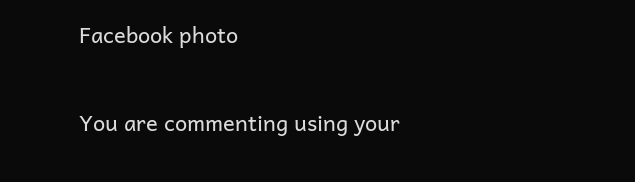Facebook photo

You are commenting using your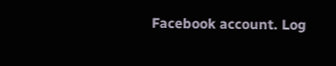Facebook account. Log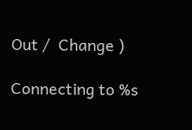Out /  Change )

Connecting to %s